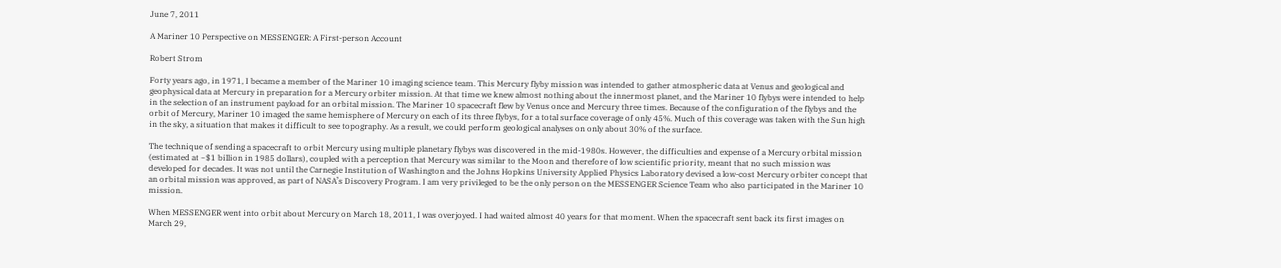June 7, 2011

A Mariner 10 Perspective on MESSENGER: A First-person Account

Robert Strom

Forty years ago, in 1971, I became a member of the Mariner 10 imaging science team. This Mercury flyby mission was intended to gather atmospheric data at Venus and geological and geophysical data at Mercury in preparation for a Mercury orbiter mission. At that time we knew almost nothing about the innermost planet, and the Mariner 10 flybys were intended to help in the selection of an instrument payload for an orbital mission. The Mariner 10 spacecraft flew by Venus once and Mercury three times. Because of the configuration of the flybys and the orbit of Mercury, Mariner 10 imaged the same hemisphere of Mercury on each of its three flybys, for a total surface coverage of only 45%. Much of this coverage was taken with the Sun high in the sky, a situation that makes it difficult to see topography. As a result, we could perform geological analyses on only about 30% of the surface.

The technique of sending a spacecraft to orbit Mercury using multiple planetary flybys was discovered in the mid-1980s. However, the difficulties and expense of a Mercury orbital mission (estimated at ~$1 billion in 1985 dollars), coupled with a perception that Mercury was similar to the Moon and therefore of low scientific priority, meant that no such mission was developed for decades. It was not until the Carnegie Institution of Washington and the Johns Hopkins University Applied Physics Laboratory devised a low-cost Mercury orbiter concept that an orbital mission was approved, as part of NASA’s Discovery Program. I am very privileged to be the only person on the MESSENGER Science Team who also participated in the Mariner 10 mission.

When MESSENGER went into orbit about Mercury on March 18, 2011, I was overjoyed. I had waited almost 40 years for that moment. When the spacecraft sent back its first images on March 29,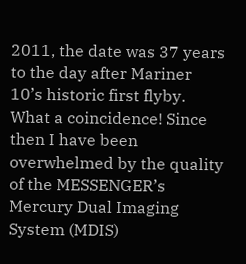2011, the date was 37 years to the day after Mariner 10’s historic first flyby. What a coincidence! Since then I have been overwhelmed by the quality of the MESSENGER’s Mercury Dual Imaging System (MDIS)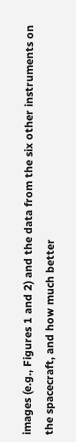images (e.g., Figures 1 and 2) and the data from the six other instruments on the spacecraft, and how much better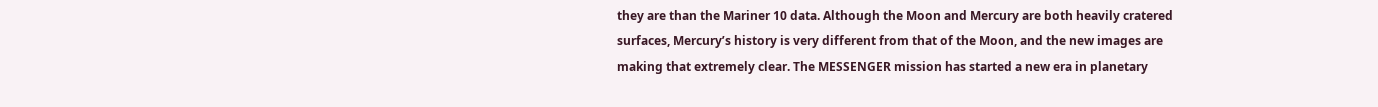they are than the Mariner 10 data. Although the Moon and Mercury are both heavily cratered surfaces, Mercury’s history is very different from that of the Moon, and the new images are making that extremely clear. The MESSENGER mission has started a new era in planetary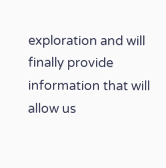exploration and will finally provide information that will allow us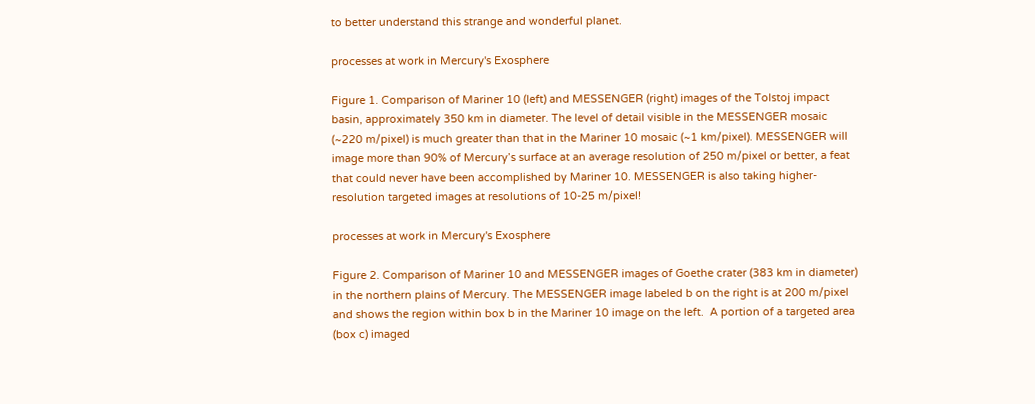to better understand this strange and wonderful planet.

processes at work in Mercury's Exosphere

Figure 1. Comparison of Mariner 10 (left) and MESSENGER (right) images of the Tolstoj impact basin, approximately 350 km in diameter. The level of detail visible in the MESSENGER mosaic (~220 m/pixel) is much greater than that in the Mariner 10 mosaic (~1 km/pixel). MESSENGER will image more than 90% of Mercury’s surface at an average resolution of 250 m/pixel or better, a feat that could never have been accomplished by Mariner 10. MESSENGER is also taking higher-resolution targeted images at resolutions of 10-25 m/pixel!

processes at work in Mercury's Exosphere

Figure 2. Comparison of Mariner 10 and MESSENGER images of Goethe crater (383 km in diameter) in the northern plains of Mercury. The MESSENGER image labeled b on the right is at 200 m/pixel and shows the region within box b in the Mariner 10 image on the left.  A portion of a targeted area (box c) imaged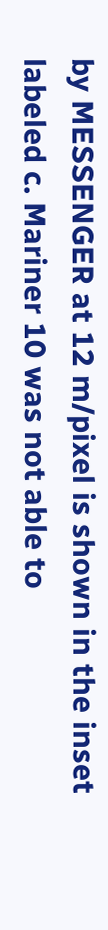by MESSENGER at 12 m/pixel is shown in the inset labeled c. Mariner 10 was not able to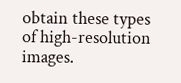obtain these types of high-resolution images.